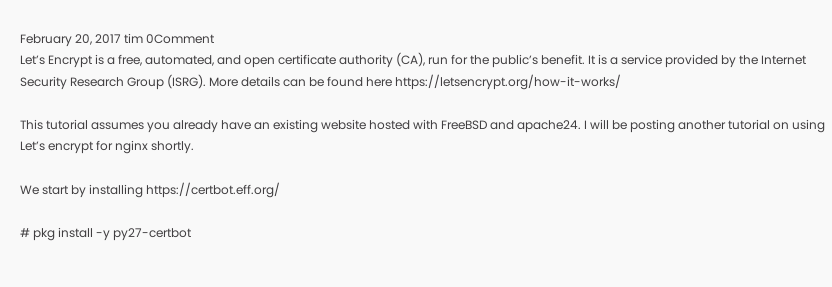February 20, 2017 tim 0Comment
Let’s Encrypt is a free, automated, and open certificate authority (CA), run for the public’s benefit. It is a service provided by the Internet Security Research Group (ISRG). More details can be found here https://letsencrypt.org/how-it-works/

This tutorial assumes you already have an existing website hosted with FreeBSD and apache24. I will be posting another tutorial on using Let’s encrypt for nginx shortly.

We start by installing https://certbot.eff.org/

# pkg install -y py27-certbot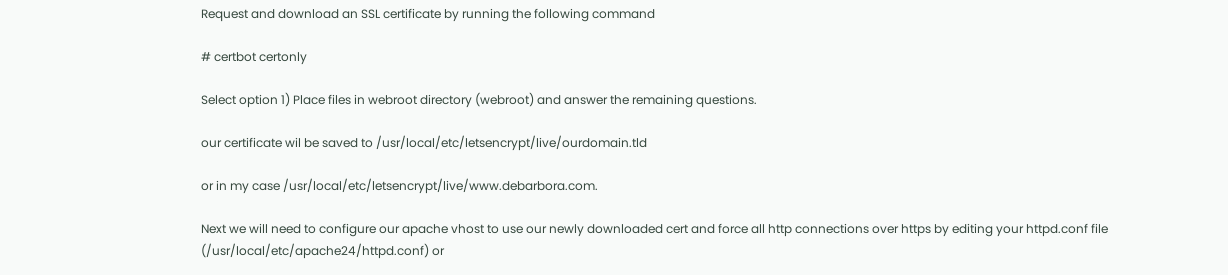Request and download an SSL certificate by running the following command

# certbot certonly

Select option 1) Place files in webroot directory (webroot) and answer the remaining questions.

our certificate wil be saved to /usr/local/etc/letsencrypt/live/ourdomain.tld

or in my case /usr/local/etc/letsencrypt/live/www.debarbora.com.

Next we will need to configure our apache vhost to use our newly downloaded cert and force all http connections over https by editing your httpd.conf file (/usr/local/etc/apache24/httpd.conf) or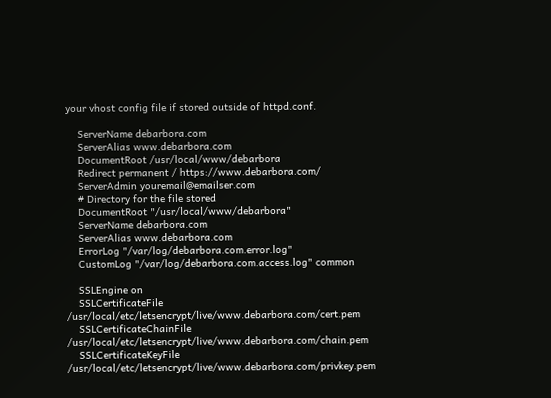your vhost config file if stored outside of httpd.conf.

    ServerName debarbora.com
    ServerAlias www.debarbora.com
    DocumentRoot /usr/local/www/debarbora
    Redirect permanent / https://www.debarbora.com/
    ServerAdmin youremail@emailser.com
    # Directory for the file stored
    DocumentRoot "/usr/local/www/debarbora"
    ServerName debarbora.com
    ServerAlias www.debarbora.com
    ErrorLog "/var/log/debarbora.com.error.log"
    CustomLog "/var/log/debarbora.com.access.log" common

    SSLEngine on
    SSLCertificateFile /usr/local/etc/letsencrypt/live/www.debarbora.com/cert.pem
    SSLCertificateChainFile /usr/local/etc/letsencrypt/live/www.debarbora.com/chain.pem
    SSLCertificateKeyFile /usr/local/etc/letsencrypt/live/www.debarbora.com/privkey.pem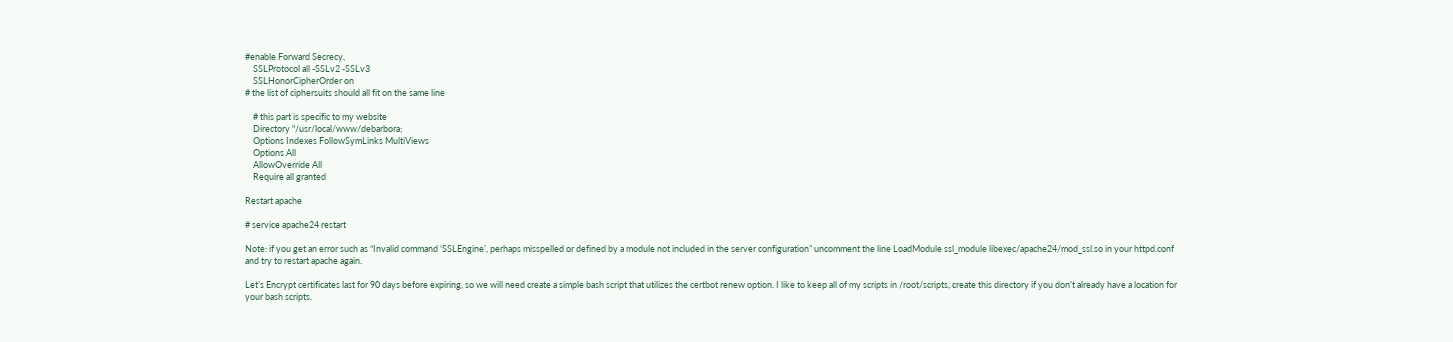#enable Forward Secrecy,
    SSLProtocol all -SSLv2 -SSLv3
    SSLHonorCipherOrder on
# the list of ciphersuits should all fit on the same line

    # this part is specific to my website
    Directory "/usr/local/www/debarbora;
    Options Indexes FollowSymLinks MultiViews
    Options All
    AllowOverride All
    Require all granted

Restart apache

# service apache24 restart

Note: if you get an error such as “Invalid command ‘SSLEngine’, perhaps misspelled or defined by a module not included in the server configuration” uncomment the line LoadModule ssl_module libexec/apache24/mod_ssl.so in your httpd.conf and try to restart apache again.

Let’s Encrypt certificates last for 90 days before expiring, so we will need create a simple bash script that utilizes the certbot renew option. I like to keep all of my scripts in /root/scripts, create this directory if you don’t already have a location for your bash scripts.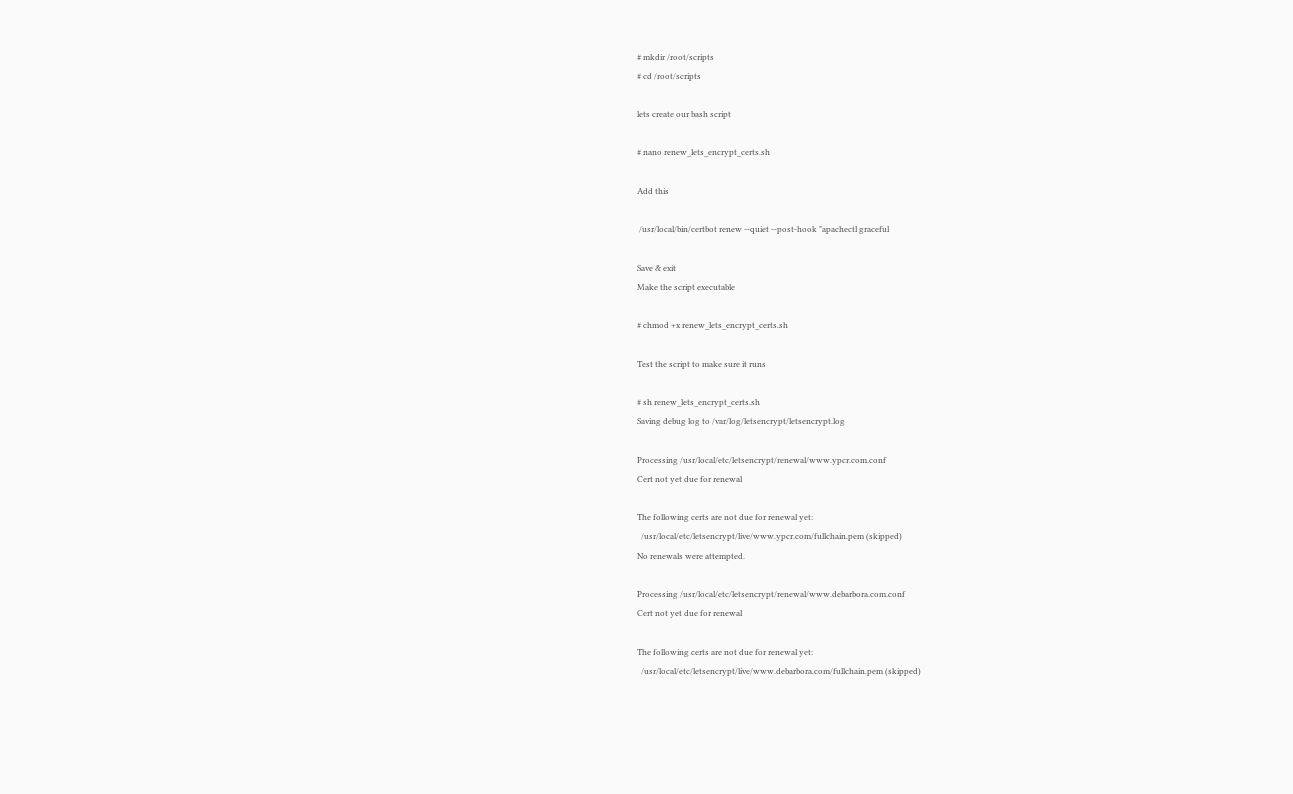# mkdir /root/scripts
# cd /root/scripts

lets create our bash script

# nano renew_lets_encrypt_certs.sh

Add this

 /usr/local/bin/certbot renew --quiet --post-hook "apachectl graceful

Save & exit
Make the script executable

# chmod +x renew_lets_encrypt_certs.sh

Test the script to make sure it runs

# sh renew_lets_encrypt_certs.sh
Saving debug log to /var/log/letsencrypt/letsencrypt.log

Processing /usr/local/etc/letsencrypt/renewal/www.ypcr.com.conf
Cert not yet due for renewal

The following certs are not due for renewal yet:
  /usr/local/etc/letsencrypt/live/www.ypcr.com/fullchain.pem (skipped)
No renewals were attempted.

Processing /usr/local/etc/letsencrypt/renewal/www.debarbora.com.conf
Cert not yet due for renewal

The following certs are not due for renewal yet:
  /usr/local/etc/letsencrypt/live/www.debarbora.com/fullchain.pem (skipped)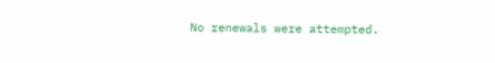No renewals were attempted.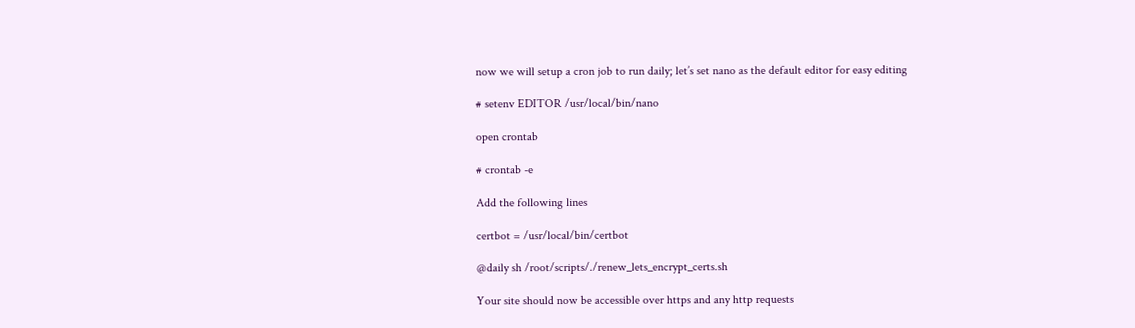now we will setup a cron job to run daily; let’s set nano as the default editor for easy editing

# setenv EDITOR /usr/local/bin/nano

open crontab

# crontab -e

Add the following lines

certbot = /usr/local/bin/certbot

@daily sh /root/scripts/./renew_lets_encrypt_certs.sh

Your site should now be accessible over https and any http requests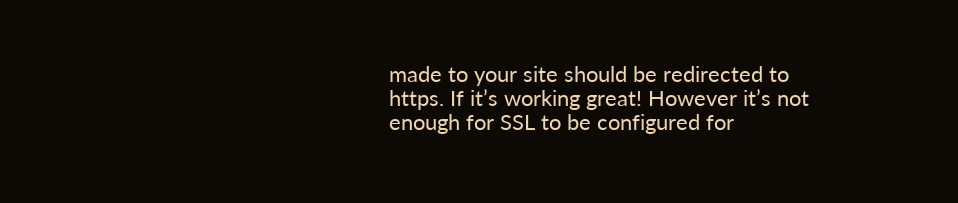made to your site should be redirected to https. If it’s working great! However it’s not enough for SSL to be configured for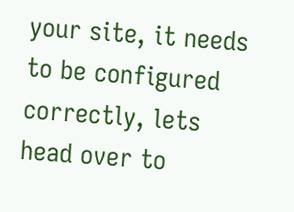your site, it needs to be configured correctly, lets head over to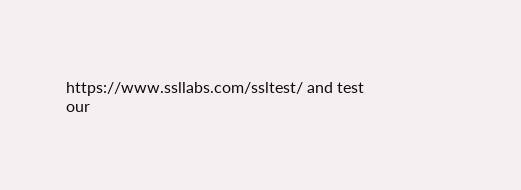https://www.ssllabs.com/ssltest/ and test our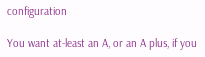configuration

You want at-least an A, or an A plus, if you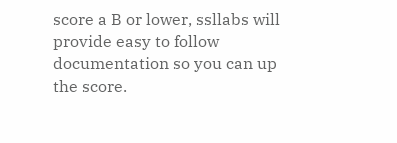score a B or lower, ssllabs will provide easy to follow documentation so you can up the score.